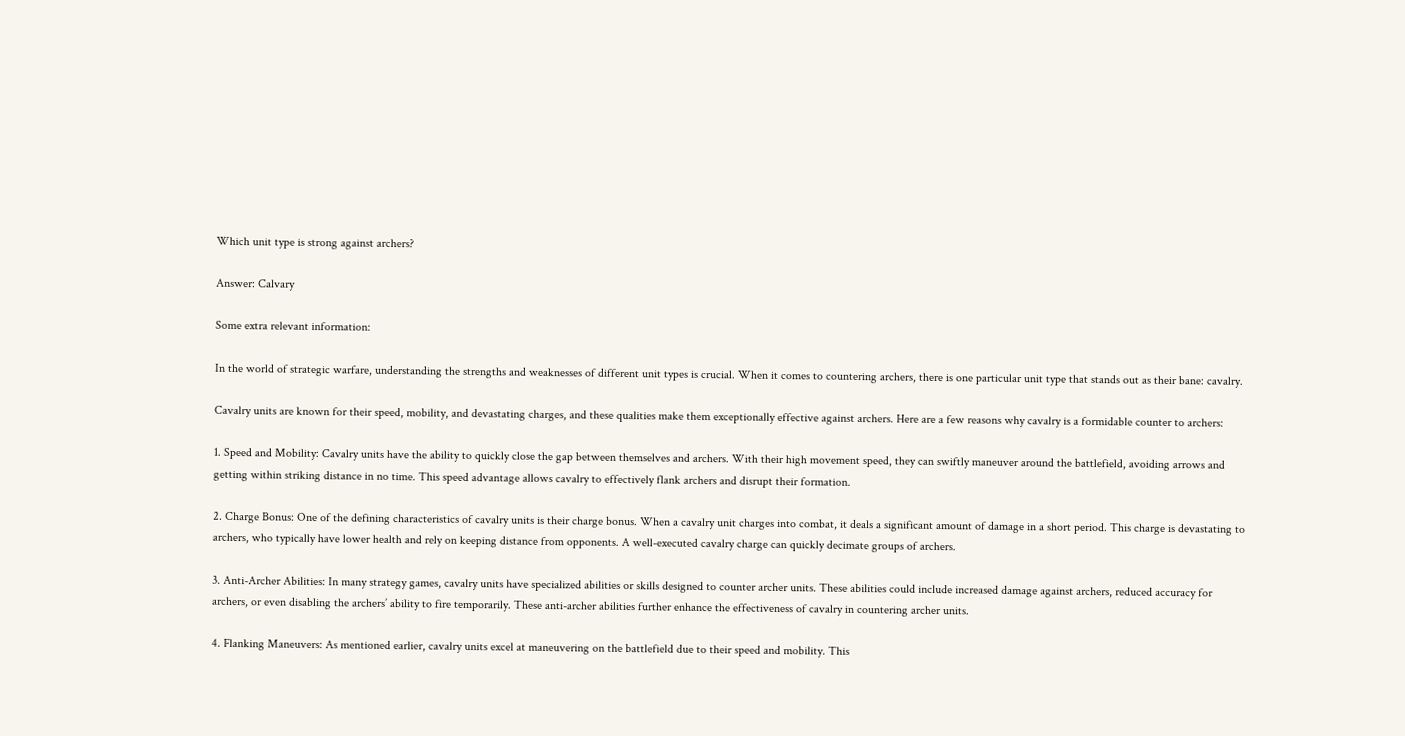Which unit type is strong against archers?

Answer: Calvary

Some extra relevant information:

In the world of strategic warfare, understanding the strengths and weaknesses of different unit types is crucial. When it comes to countering archers, there is one particular unit type that stands out as their bane: cavalry.

Cavalry units are known for their speed, mobility, and devastating charges, and these qualities make them exceptionally effective against archers. Here are a few reasons why cavalry is a formidable counter to archers:

1. Speed and Mobility: Cavalry units have the ability to quickly close the gap between themselves and archers. With their high movement speed, they can swiftly maneuver around the battlefield, avoiding arrows and getting within striking distance in no time. This speed advantage allows cavalry to effectively flank archers and disrupt their formation.

2. Charge Bonus: One of the defining characteristics of cavalry units is their charge bonus. When a cavalry unit charges into combat, it deals a significant amount of damage in a short period. This charge is devastating to archers, who typically have lower health and rely on keeping distance from opponents. A well-executed cavalry charge can quickly decimate groups of archers.

3. Anti-Archer Abilities: In many strategy games, cavalry units have specialized abilities or skills designed to counter archer units. These abilities could include increased damage against archers, reduced accuracy for archers, or even disabling the archers’ ability to fire temporarily. These anti-archer abilities further enhance the effectiveness of cavalry in countering archer units.

4. Flanking Maneuvers: As mentioned earlier, cavalry units excel at maneuvering on the battlefield due to their speed and mobility. This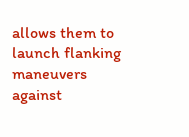allows them to launch flanking maneuvers against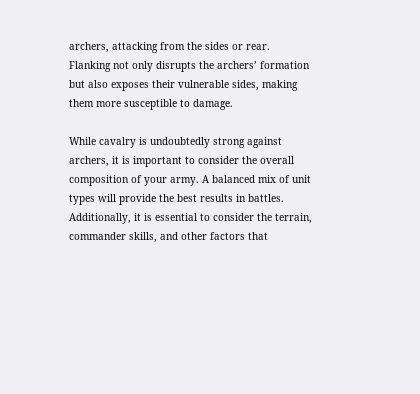archers, attacking from the sides or rear. Flanking not only disrupts the archers’ formation but also exposes their vulnerable sides, making them more susceptible to damage.

While cavalry is undoubtedly strong against archers, it is important to consider the overall composition of your army. A balanced mix of unit types will provide the best results in battles. Additionally, it is essential to consider the terrain, commander skills, and other factors that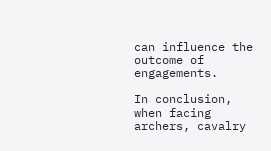can influence the outcome of engagements.

In conclusion, when facing archers, cavalry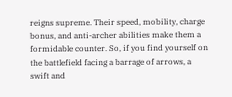reigns supreme. Their speed, mobility, charge bonus, and anti-archer abilities make them a formidable counter. So, if you find yourself on the battlefield facing a barrage of arrows, a swift and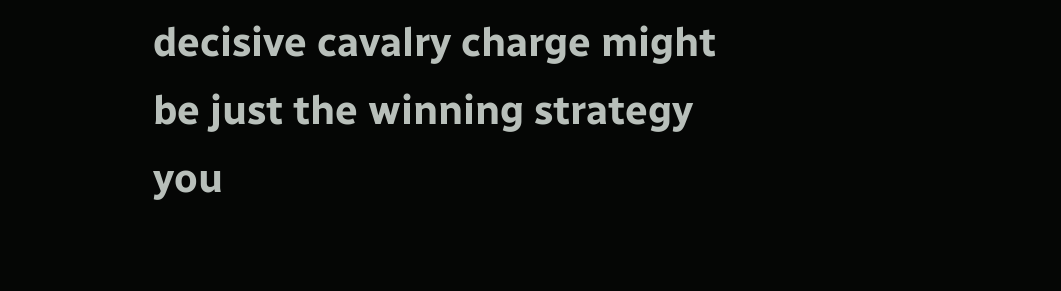decisive cavalry charge might be just the winning strategy you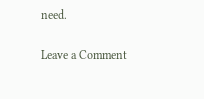need.

Leave a Comment